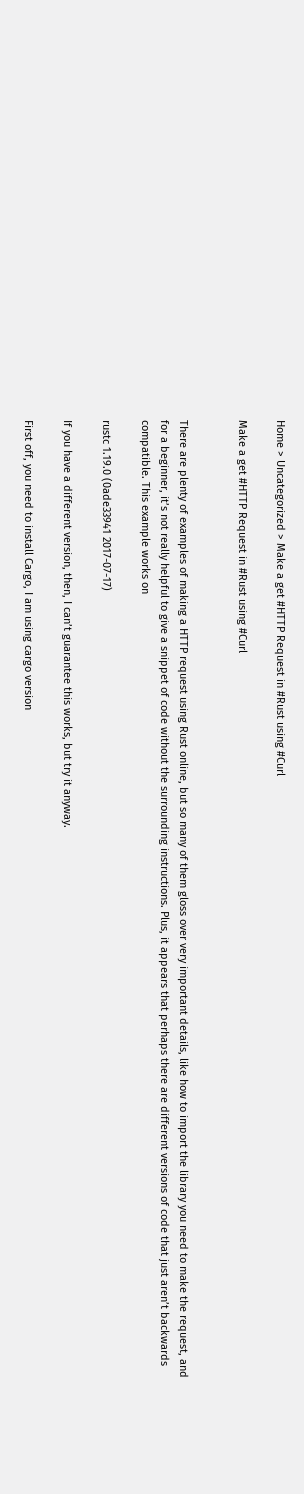Home > Uncategorized > Make a get #HTTP Request in #Rust using #Curl

Make a get #HTTP Request in #Rust using #Curl


There are plenty of examples of making a HTTP request using Rust online, but so many of them gloss over very important details, like how to import the library you need to make the request, and for a beginner, it’s not really helpful to give a snippet of code without the surrounding instructions. Plus, it appears that perhaps there are different versions of code that just aren’t backwards compatible. This example works on

rustc 1.19.0 (0ade33941 2017-07-17)

If you have a different version, then, I can’t guarantee this works, but try it anyway.

First off, you need to install Cargo, I am using cargo version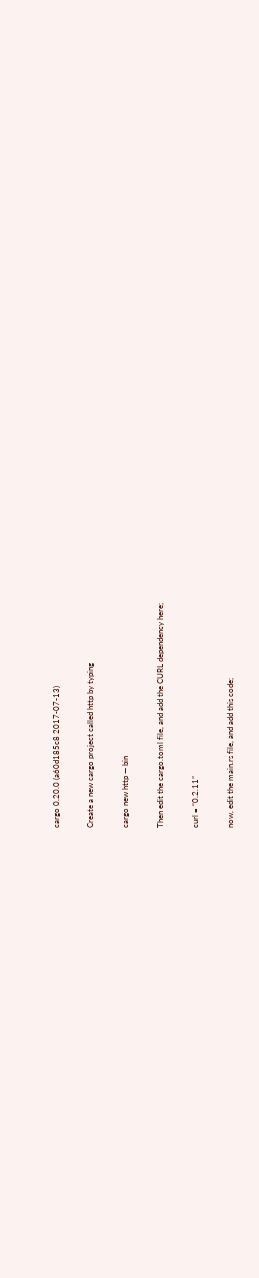cargo 0.20.0 (a60d185c8 2017-07-13)

Create a new cargo project called http by typing

cargo new http — bin

Then edit the cargo.toml file, and add the CURL dependency here;

curl = “0.2.11”

now, edit the main.rs file, and add this code;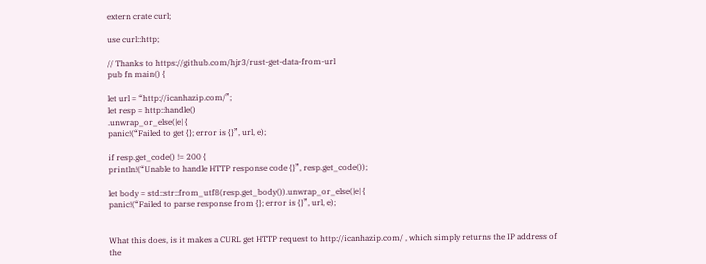extern crate curl;

use curl::http;

// Thanks to https://github.com/hjr3/rust-get-data-from-url
pub fn main() {

let url = “http://icanhazip.com/”;
let resp = http::handle()
.unwrap_or_else(|e| {
panic!(“Failed to get {}; error is {}”, url, e);

if resp.get_code() != 200 {
println!(“Unable to handle HTTP response code {}”, resp.get_code());

let body = std::str::from_utf8(resp.get_body()).unwrap_or_else(|e| {
panic!(“Failed to parse response from {}; error is {}”, url, e);


What this does, is it makes a CURL get HTTP request to http://icanhazip.com/ , which simply returns the IP address of the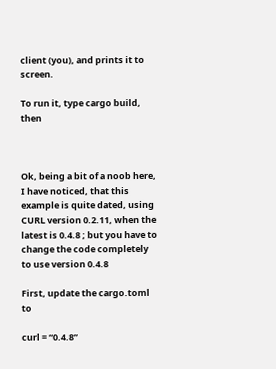client (you), and prints it to screen.

To run it, type cargo build, then



Ok, being a bit of a noob here, I have noticed, that this example is quite dated, using CURL version 0.2.11, when the latest is 0.4.8 ; but you have to change the code completely to use version 0.4.8

First, update the cargo.toml to

curl = “0.4.8”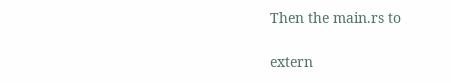Then the main.rs to

extern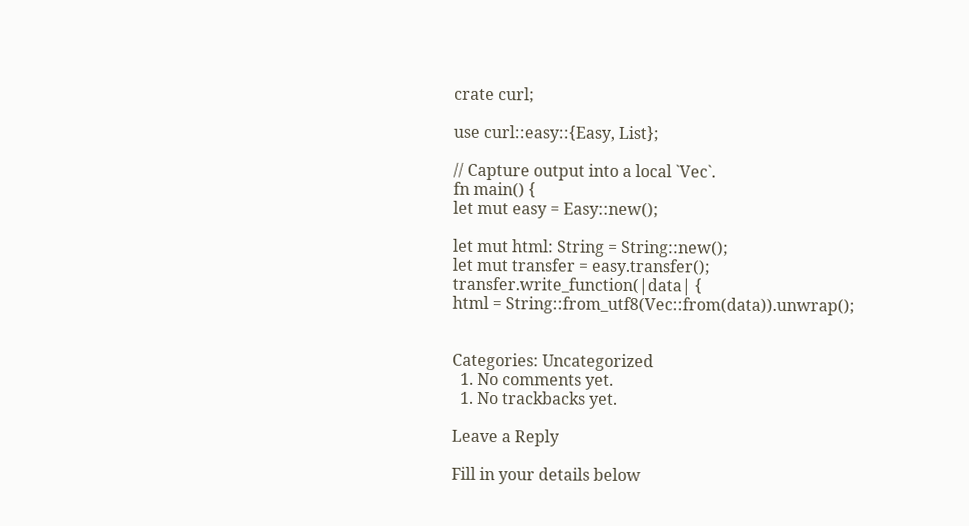crate curl;

use curl::easy::{Easy, List};

// Capture output into a local `Vec`.
fn main() {
let mut easy = Easy::new();

let mut html: String = String::new();
let mut transfer = easy.transfer();
transfer.write_function(|data| {
html = String::from_utf8(Vec::from(data)).unwrap();


Categories: Uncategorized
  1. No comments yet.
  1. No trackbacks yet.

Leave a Reply

Fill in your details below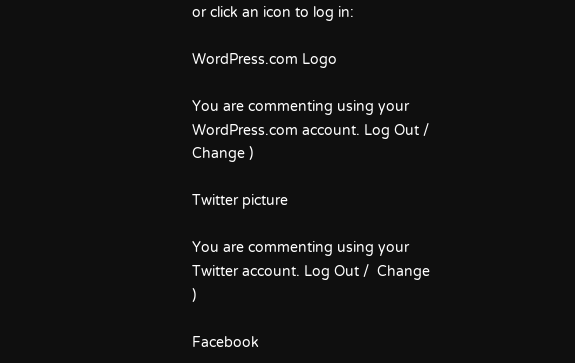or click an icon to log in:

WordPress.com Logo

You are commenting using your WordPress.com account. Log Out /  Change )

Twitter picture

You are commenting using your Twitter account. Log Out /  Change )

Facebook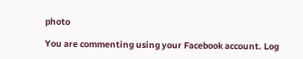photo

You are commenting using your Facebook account. Log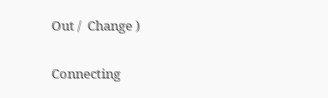Out /  Change )

Connecting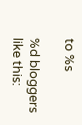to %s

%d bloggers like this: